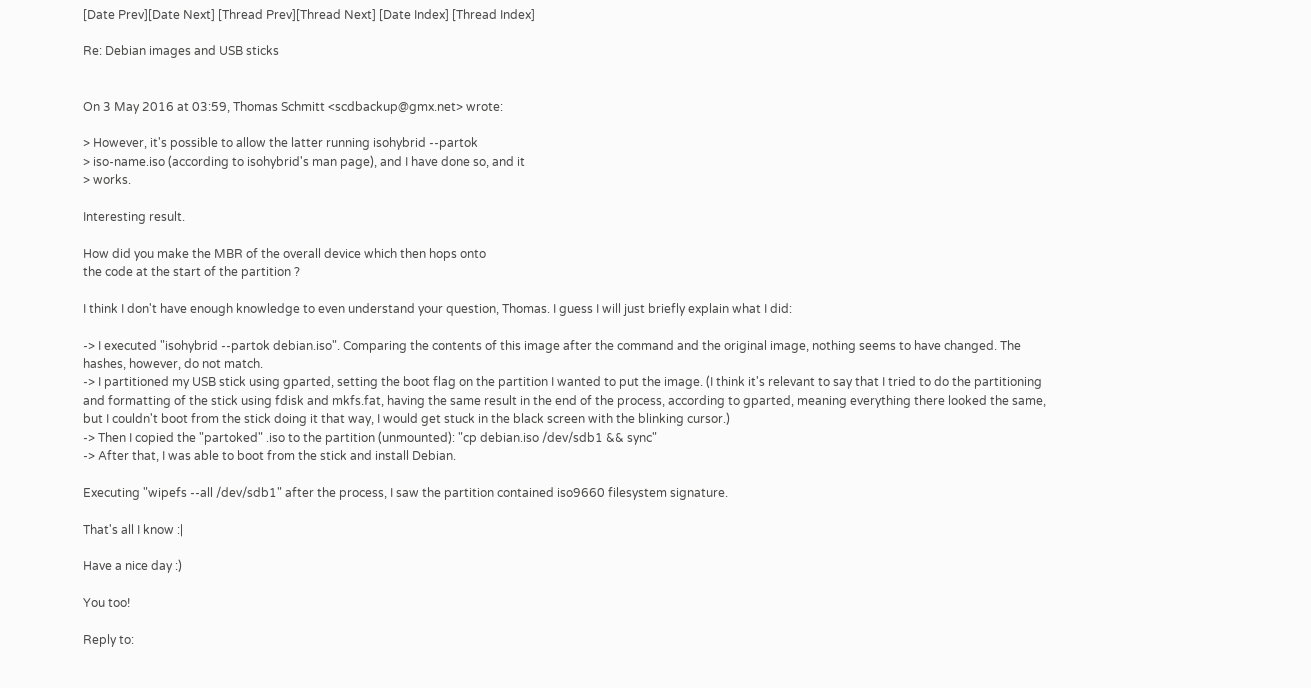[Date Prev][Date Next] [Thread Prev][Thread Next] [Date Index] [Thread Index]

Re: Debian images and USB sticks


On 3 May 2016 at 03:59, Thomas Schmitt <scdbackup@gmx.net> wrote:

> However, it's possible to allow the latter running isohybrid --partok
> iso-name.iso (according to isohybrid's man page), and I have done so, and it
> works.

Interesting result.

How did you make the MBR of the overall device which then hops onto
the code at the start of the partition ?

I think I don't have enough knowledge to even understand your question, Thomas. I guess I will just briefly explain what I did:

-> I executed "isohybrid --partok debian.iso". Comparing the contents of this image after the command and the original image, nothing seems to have changed. The hashes, however, do not match.
-> I partitioned my USB stick using gparted, setting the boot flag on the partition I wanted to put the image. (I think it's relevant to say that I tried to do the partitioning and formatting of the stick using fdisk and mkfs.fat, having the same result in the end of the process, according to gparted, meaning everything there looked the same, but I couldn't boot from the stick doing it that way, I would get stuck in the black screen with the blinking cursor.)
-> Then I copied the "partoked" .iso to the partition (unmounted): "cp debian.iso /dev/sdb1 && sync"
-> After that, I was able to boot from the stick and install Debian.

Executing "wipefs --all /dev/sdb1" after the process, I saw the partition contained iso9660 filesystem signature.

That's all I know :|

Have a nice day :)

You too!

Reply to: